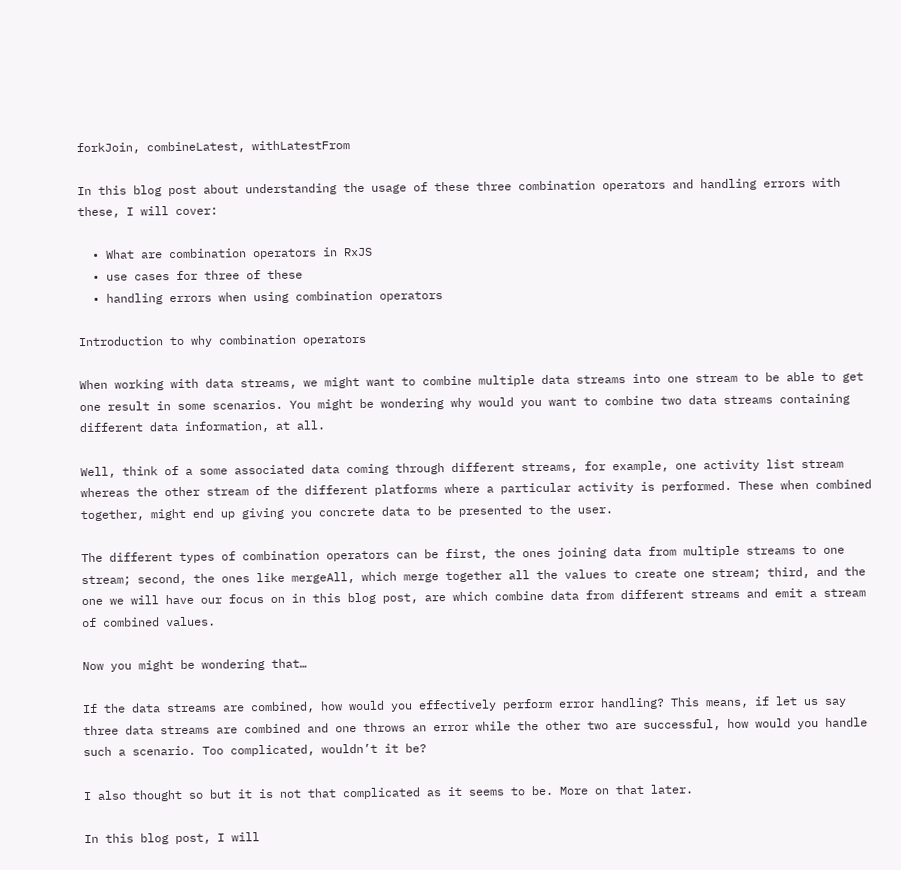forkJoin, combineLatest, withLatestFrom

In this blog post about understanding the usage of these three combination operators and handling errors with these, I will cover:

  • What are combination operators in RxJS
  • use cases for three of these
  • handling errors when using combination operators

Introduction to why combination operators

When working with data streams, we might want to combine multiple data streams into one stream to be able to get one result in some scenarios. You might be wondering why would you want to combine two data streams containing different data information, at all.

Well, think of a some associated data coming through different streams, for example, one activity list stream whereas the other stream of the different platforms where a particular activity is performed. These when combined together, might end up giving you concrete data to be presented to the user.

The different types of combination operators can be first, the ones joining data from multiple streams to one stream; second, the ones like mergeAll, which merge together all the values to create one stream; third, and the one we will have our focus on in this blog post, are which combine data from different streams and emit a stream of combined values.

Now you might be wondering that…

If the data streams are combined, how would you effectively perform error handling? This means, if let us say three data streams are combined and one throws an error while the other two are successful, how would you handle such a scenario. Too complicated, wouldn’t it be?

I also thought so but it is not that complicated as it seems to be. More on that later.

In this blog post, I will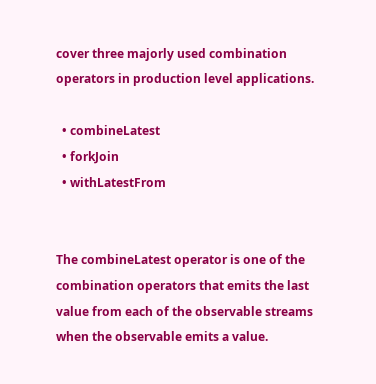cover three majorly used combination operators in production level applications.

  • combineLatest
  • forkJoin
  • withLatestFrom


The combineLatest operator is one of the combination operators that emits the last value from each of the observable streams when the observable emits a value.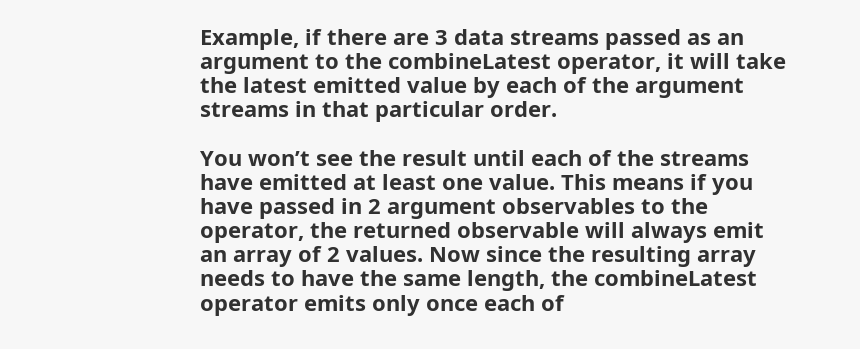Example, if there are 3 data streams passed as an argument to the combineLatest operator, it will take the latest emitted value by each of the argument streams in that particular order.

You won’t see the result until each of the streams have emitted at least one value. This means if you have passed in 2 argument observables to the operator, the returned observable will always emit an array of 2 values. Now since the resulting array needs to have the same length, the combineLatest operator emits only once each of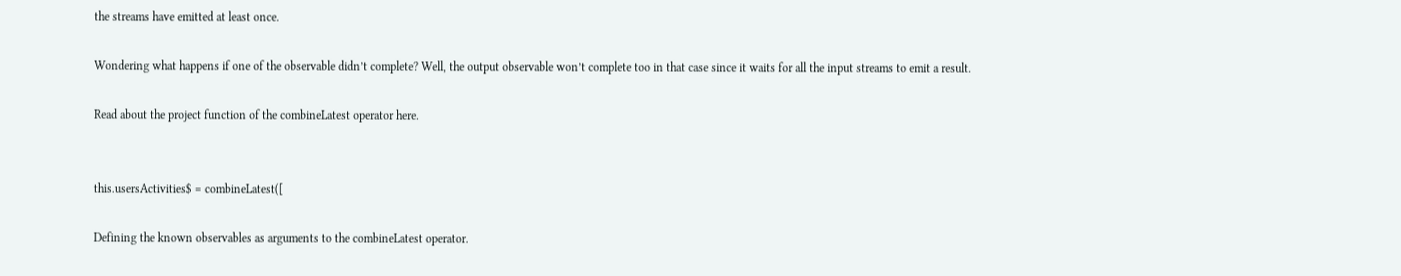the streams have emitted at least once.

Wondering what happens if one of the observable didn’t complete? Well, the output observable won’t complete too in that case since it waits for all the input streams to emit a result.

Read about the project function of the combineLatest operator here.


this.usersActivities$ = combineLatest([

Defining the known observables as arguments to the combineLatest operator.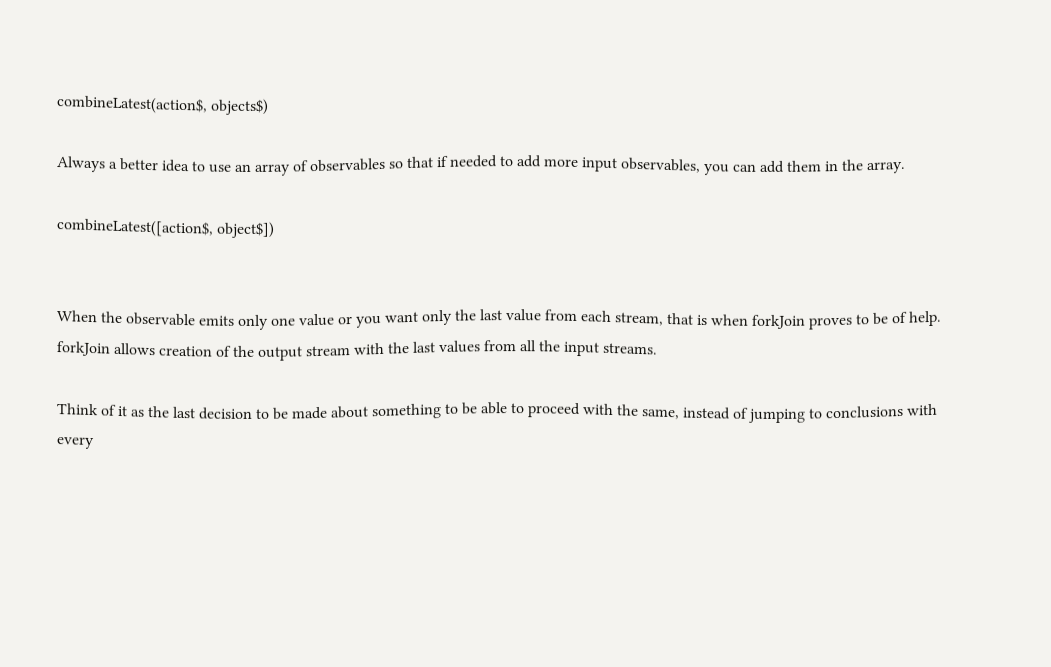combineLatest(action$, objects$)

Always a better idea to use an array of observables so that if needed to add more input observables, you can add them in the array.

combineLatest([action$, object$])


When the observable emits only one value or you want only the last value from each stream, that is when forkJoin proves to be of help.
forkJoin allows creation of the output stream with the last values from all the input streams.

Think of it as the last decision to be made about something to be able to proceed with the same, instead of jumping to conclusions with every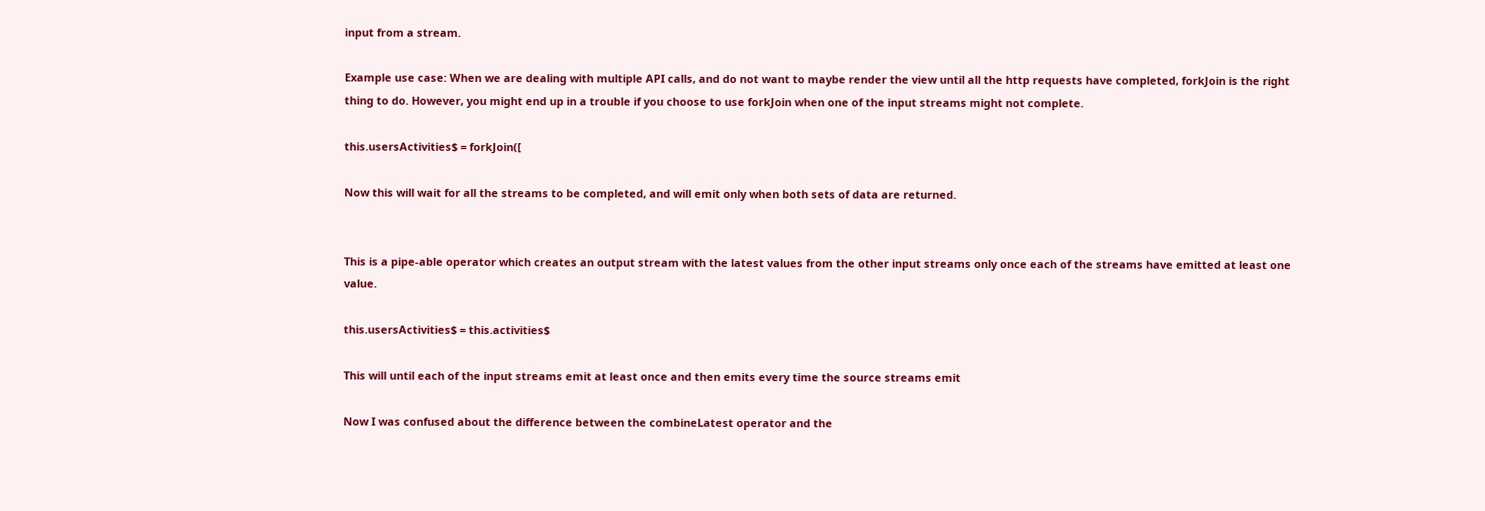input from a stream.

Example use case: When we are dealing with multiple API calls, and do not want to maybe render the view until all the http requests have completed, forkJoin is the right thing to do. However, you might end up in a trouble if you choose to use forkJoin when one of the input streams might not complete.

this.usersActivities$ = forkJoin([

Now this will wait for all the streams to be completed, and will emit only when both sets of data are returned.


This is a pipe-able operator which creates an output stream with the latest values from the other input streams only once each of the streams have emitted at least one value.

this.usersActivities$ = this.activities$

This will until each of the input streams emit at least once and then emits every time the source streams emit

Now I was confused about the difference between the combineLatest operator and the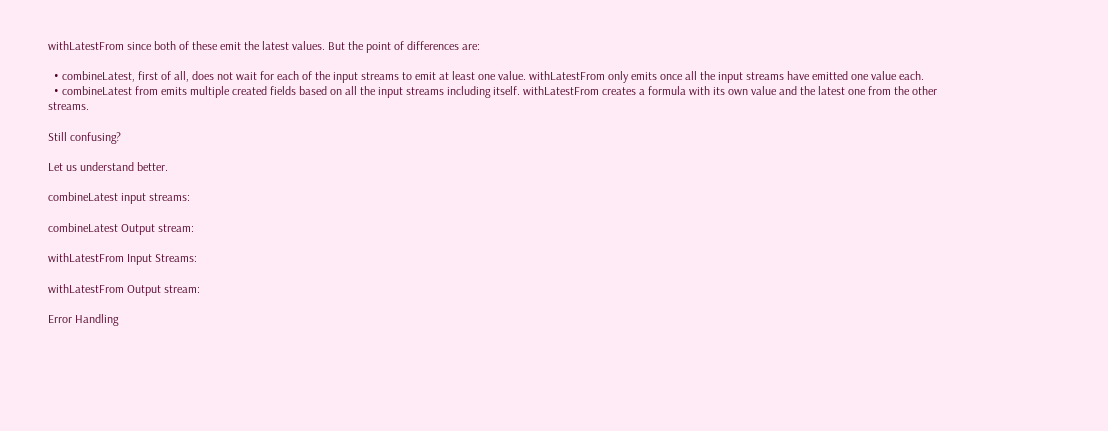withLatestFrom since both of these emit the latest values. But the point of differences are:

  • combineLatest, first of all, does not wait for each of the input streams to emit at least one value. withLatestFrom only emits once all the input streams have emitted one value each.
  • combineLatest from emits multiple created fields based on all the input streams including itself. withLatestFrom creates a formula with its own value and the latest one from the other streams.

Still confusing?

Let us understand better.

combineLatest input streams:

combineLatest Output stream:

withLatestFrom Input Streams:

withLatestFrom Output stream:

Error Handling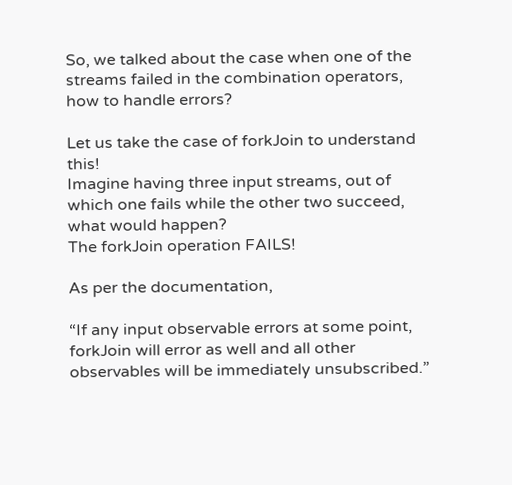So, we talked about the case when one of the streams failed in the combination operators, how to handle errors?

Let us take the case of forkJoin to understand this!
Imagine having three input streams, out of which one fails while the other two succeed, what would happen?
The forkJoin operation FAILS!

As per the documentation,

“If any input observable errors at some point, forkJoin will error as well and all other observables will be immediately unsubscribed.”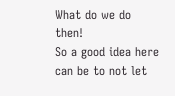What do we do then!
So a good idea here can be to not let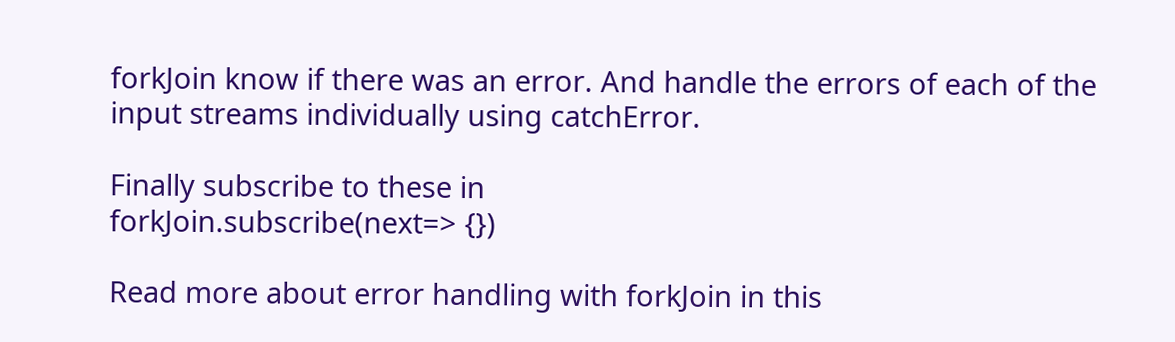forkJoin know if there was an error. And handle the errors of each of the input streams individually using catchError.

Finally subscribe to these in
forkJoin.subscribe(next=> {})

Read more about error handling with forkJoin in this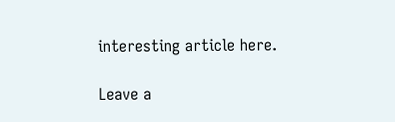interesting article here.

Leave a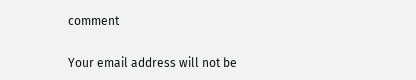comment

Your email address will not be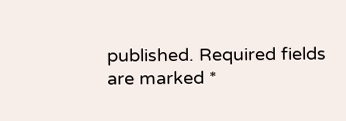published. Required fields are marked *